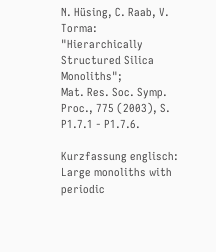N. Hüsing, C. Raab, V. Torma:
"Hierarchically Structured Silica Monoliths";
Mat. Res. Soc. Symp. Proc., 775 (2003), S. P1.7.1 - P1.7.6.

Kurzfassung englisch:
Large monoliths with periodic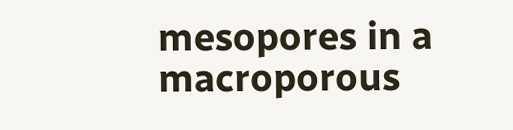mesopores in a macroporous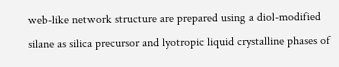web-like network structure are prepared using a diol-modified silane as silica precursor and lyotropic liquid crystalline phases of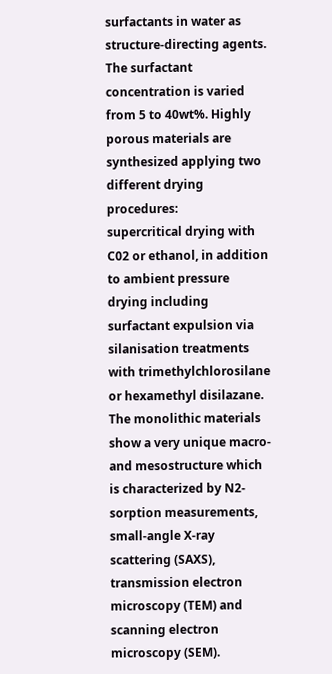surfactants in water as structure-directing agents. The surfactant concentration is varied from 5 to 40wt%. Highly porous materials are synthesized applying two different drying procedures:
supercritical drying with C02 or ethanol, in addition to ambient pressure drying including surfactant expulsion via silanisation treatments with trimethylchlorosilane or hexamethyl disilazane. The monolithic materials show a very unique macro- and mesostructure which is characterized by N2-sorption measurements, small-angle X-ray scattering (SAXS), transmission electron microscopy (TEM) and scanning electron microscopy (SEM).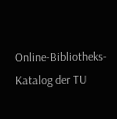Online-Bibliotheks-Katalog der TU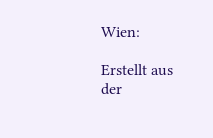Wien:

Erstellt aus der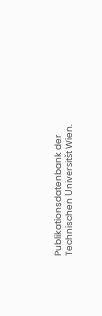Publikationsdatenbank der Technischen Universitšt Wien.